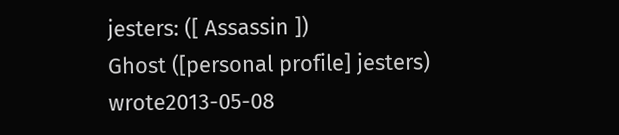jesters: ([ Assassin ])
Ghost ([personal profile] jesters) wrote2013-05-08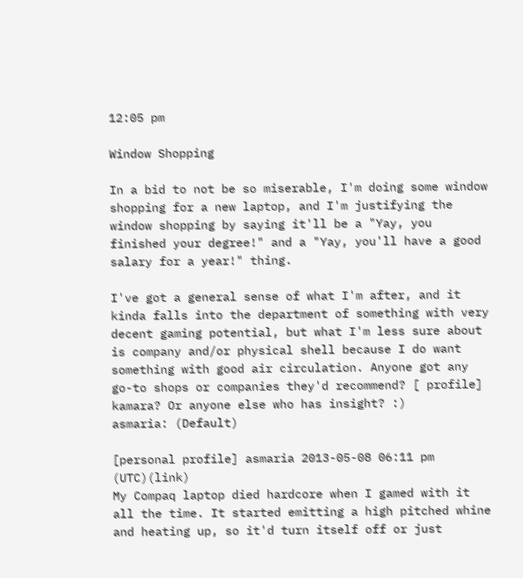12:05 pm

Window Shopping

In a bid to not be so miserable, I'm doing some window shopping for a new laptop, and I'm justifying the window shopping by saying it'll be a "Yay, you finished your degree!" and a "Yay, you'll have a good salary for a year!" thing.

I've got a general sense of what I'm after, and it kinda falls into the department of something with very decent gaming potential, but what I'm less sure about is company and/or physical shell because I do want something with good air circulation. Anyone got any go-to shops or companies they'd recommend? [ profile] kamara? Or anyone else who has insight? :)
asmaria: (Default)

[personal profile] asmaria 2013-05-08 06:11 pm (UTC)(link)
My Compaq laptop died hardcore when I gamed with it all the time. It started emitting a high pitched whine and heating up, so it'd turn itself off or just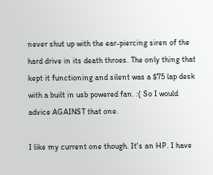never shut up with the ear-piercing siren of the hard drive in its death throes. The only thing that kept it functioning and silent was a $75 lap desk with a built in usb powered fan. :( So I would advice AGAINST that one.

I like my current one though. It's an HP. I have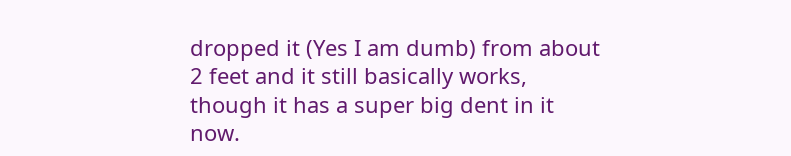dropped it (Yes I am dumb) from about 2 feet and it still basically works, though it has a super big dent in it now.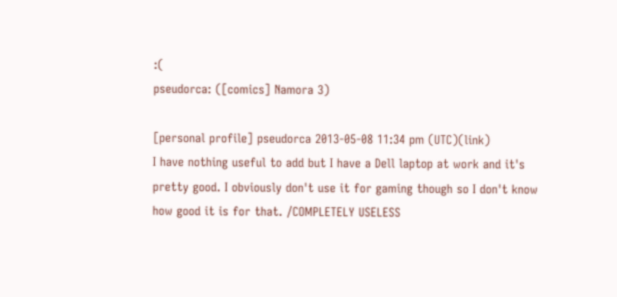:(
pseudorca: ([comics] Namora 3)

[personal profile] pseudorca 2013-05-08 11:34 pm (UTC)(link)
I have nothing useful to add but I have a Dell laptop at work and it's pretty good. I obviously don't use it for gaming though so I don't know how good it is for that. /COMPLETELY USELESS